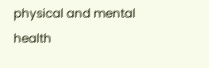physical and mental health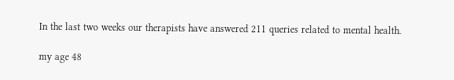In the last two weeks our therapists have answered 211 queries related to mental health.

my age 48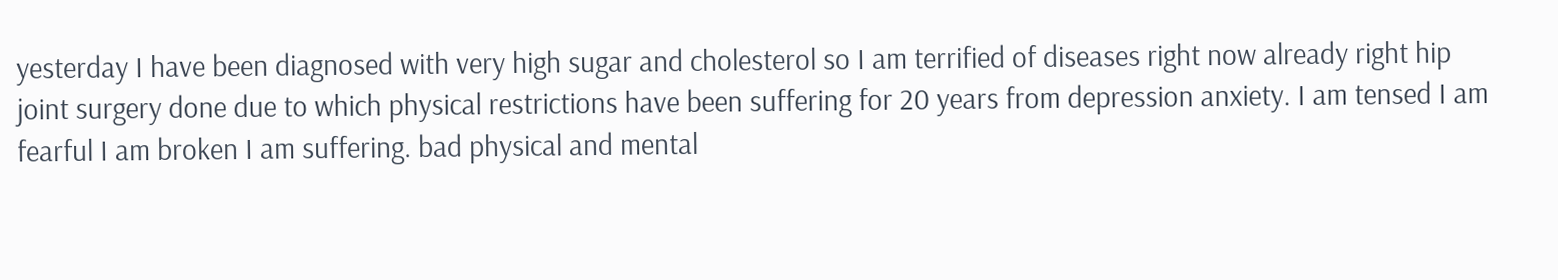yesterday I have been diagnosed with very high sugar and cholesterol so I am terrified of diseases right now already right hip joint surgery done due to which physical restrictions have been suffering for 20 years from depression anxiety. I am tensed I am fearful I am broken I am suffering. bad physical and mental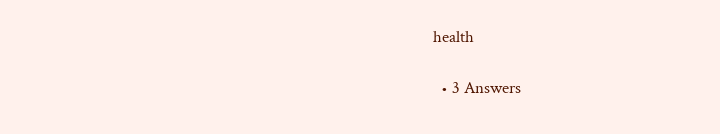health

  • 3 Answers